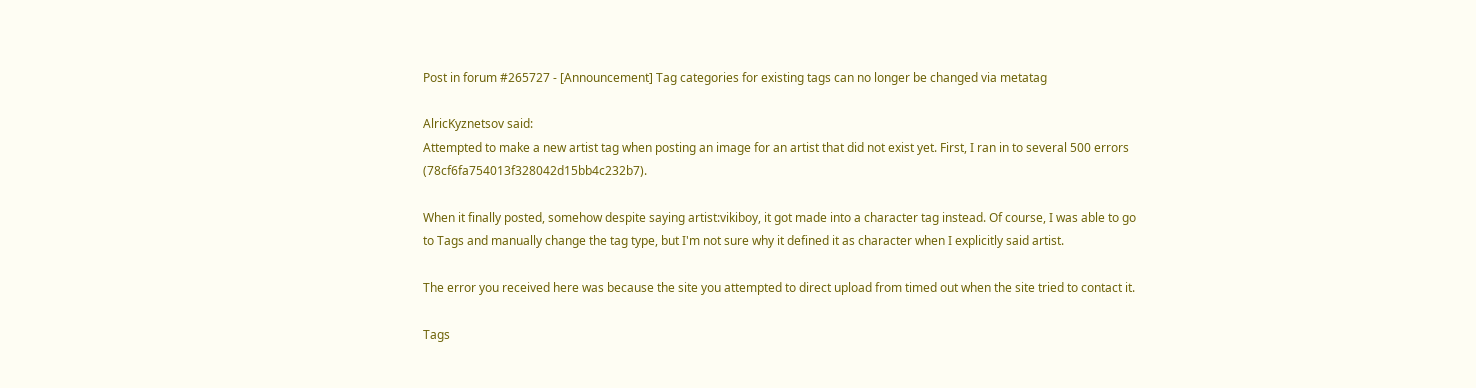Post in forum #265727 - [Announcement] Tag categories for existing tags can no longer be changed via metatag

AlricKyznetsov said:
Attempted to make a new artist tag when posting an image for an artist that did not exist yet. First, I ran in to several 500 errors (78cf6fa754013f328042d15bb4c232b7).

When it finally posted, somehow despite saying artist:vikiboy, it got made into a character tag instead. Of course, I was able to go to Tags and manually change the tag type, but I'm not sure why it defined it as character when I explicitly said artist.

The error you received here was because the site you attempted to direct upload from timed out when the site tried to contact it.

Tags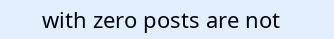with zero posts are not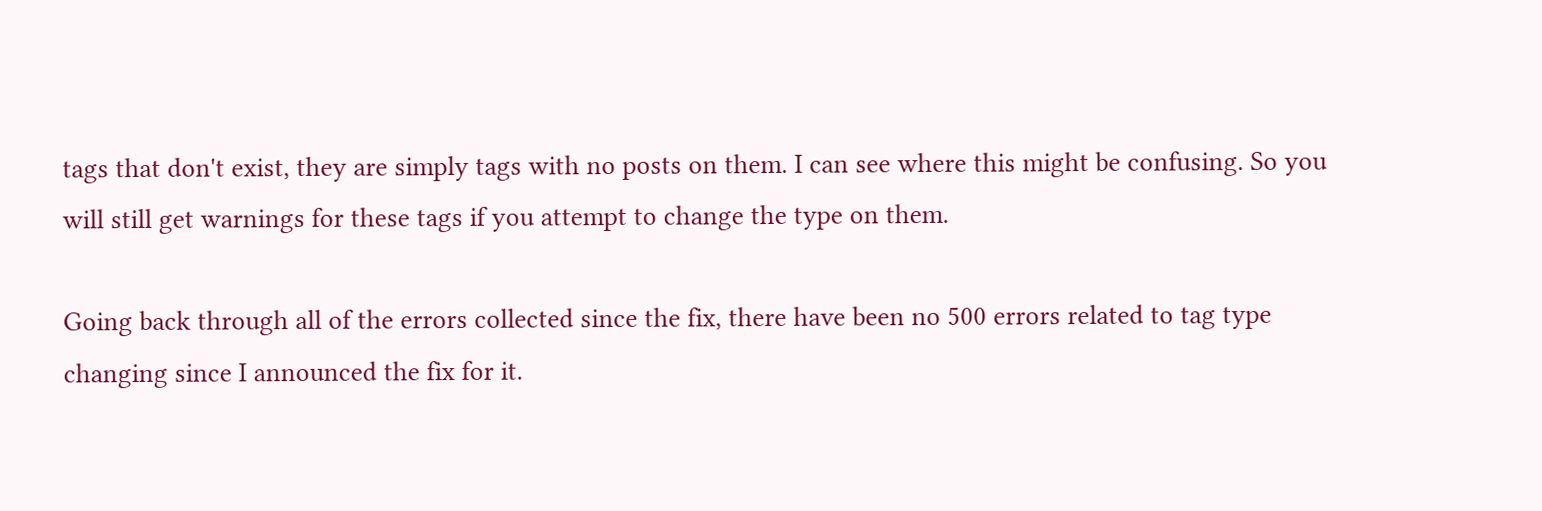tags that don't exist, they are simply tags with no posts on them. I can see where this might be confusing. So you will still get warnings for these tags if you attempt to change the type on them.

Going back through all of the errors collected since the fix, there have been no 500 errors related to tag type changing since I announced the fix for it.